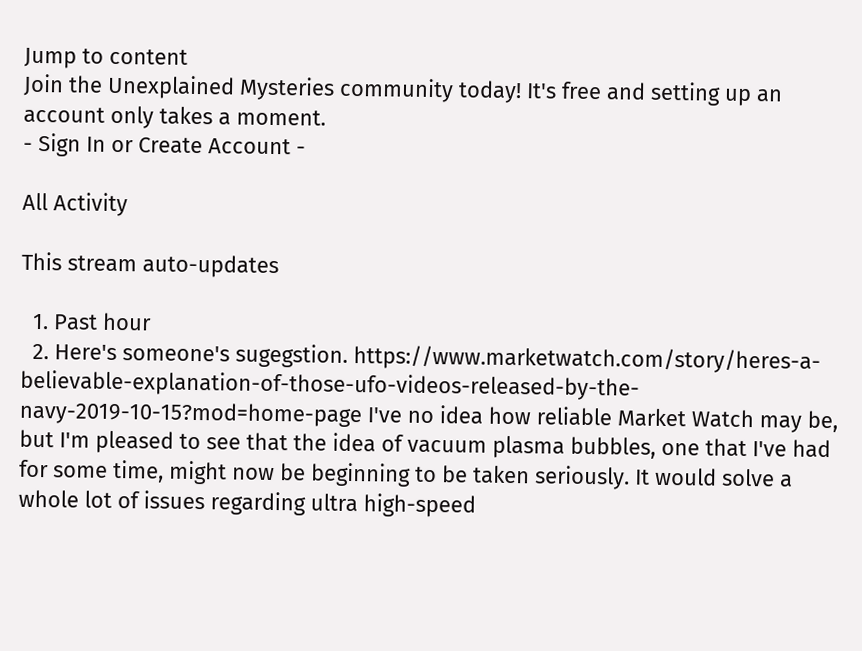Jump to content
Join the Unexplained Mysteries community today! It's free and setting up an account only takes a moment.
- Sign In or Create Account -

All Activity

This stream auto-updates

  1. Past hour
  2. Here's someone's sugegstion. https://www.marketwatch.com/story/heres-a-believable-explanation-of-those-ufo-videos-released-by-the-navy-2019-10-15?mod=home-page I've no idea how reliable Market Watch may be, but I'm pleased to see that the idea of vacuum plasma bubbles, one that I've had for some time, might now be beginning to be taken seriously. It would solve a whole lot of issues regarding ultra high-speed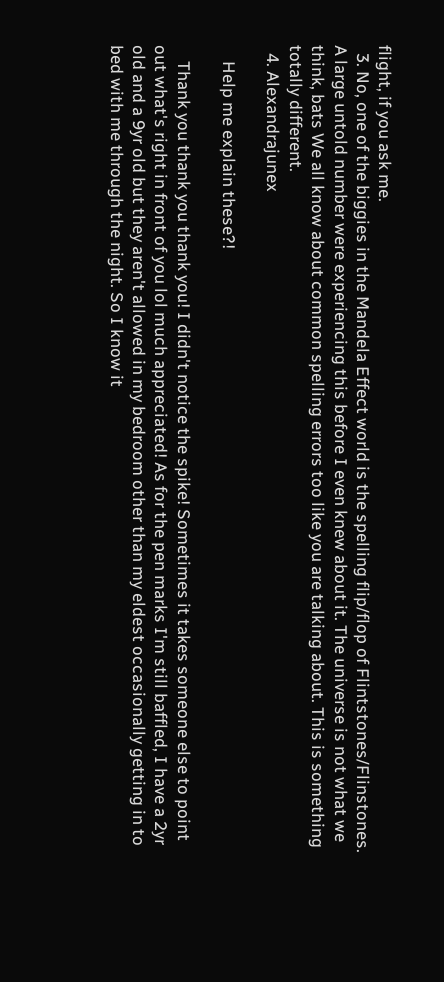flight, if you ask me.
  3. No, one of the biggies in the Mandela Effect world is the spelling flip/flop of Flintstones/Flinstones. A large untold number were experiencing this before I even knew about it. The universe is not what we think, bats We all know about common spelling errors too like you are talking about. This is something totally different.
  4. Alexandrajunex

    Help me explain these?!

    Thank you thank you thank you! I didn't notice the spike! Sometimes it takes someone else to point out what's right in front of you lol much appreciated! As for the pen marks I'm still baffled, I have a 2yr old and a 9yr old but they aren't allowed in my bedroom other than my eldest occasionally getting in to bed with me through the night. So I know it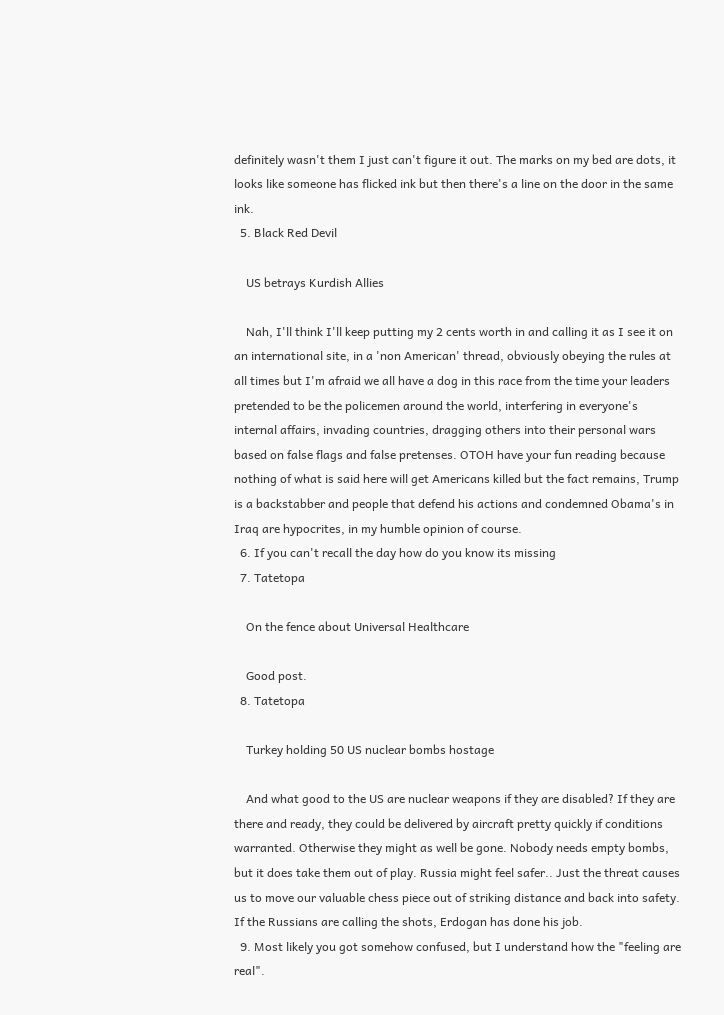definitely wasn't them I just can't figure it out. The marks on my bed are dots, it looks like someone has flicked ink but then there's a line on the door in the same ink.
  5. Black Red Devil

    US betrays Kurdish Allies

    Nah, I'll think I'll keep putting my 2 cents worth in and calling it as I see it on an international site, in a 'non American' thread, obviously obeying the rules at all times but I'm afraid we all have a dog in this race from the time your leaders pretended to be the policemen around the world, interfering in everyone's internal affairs, invading countries, dragging others into their personal wars based on false flags and false pretenses. OTOH have your fun reading because nothing of what is said here will get Americans killed but the fact remains, Trump is a backstabber and people that defend his actions and condemned Obama's in Iraq are hypocrites, in my humble opinion of course.
  6. If you can't recall the day how do you know its missing
  7. Tatetopa

    On the fence about Universal Healthcare

    Good post.
  8. Tatetopa

    Turkey holding 50 US nuclear bombs hostage

    And what good to the US are nuclear weapons if they are disabled? If they are there and ready, they could be delivered by aircraft pretty quickly if conditions warranted. Otherwise they might as well be gone. Nobody needs empty bombs, but it does take them out of play. Russia might feel safer.. Just the threat causes us to move our valuable chess piece out of striking distance and back into safety. If the Russians are calling the shots, Erdogan has done his job.
  9. Most likely you got somehow confused, but I understand how the "feeling are real".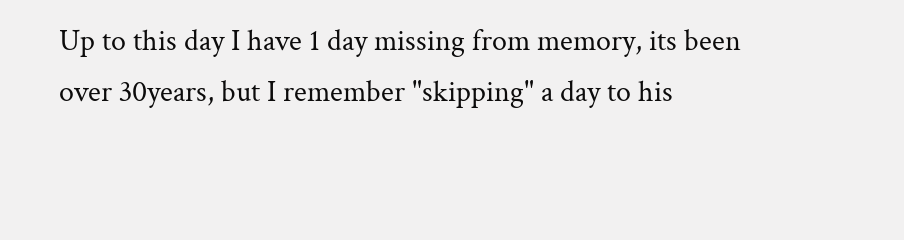Up to this day I have 1 day missing from memory, its been over 30years, but I remember "skipping" a day to his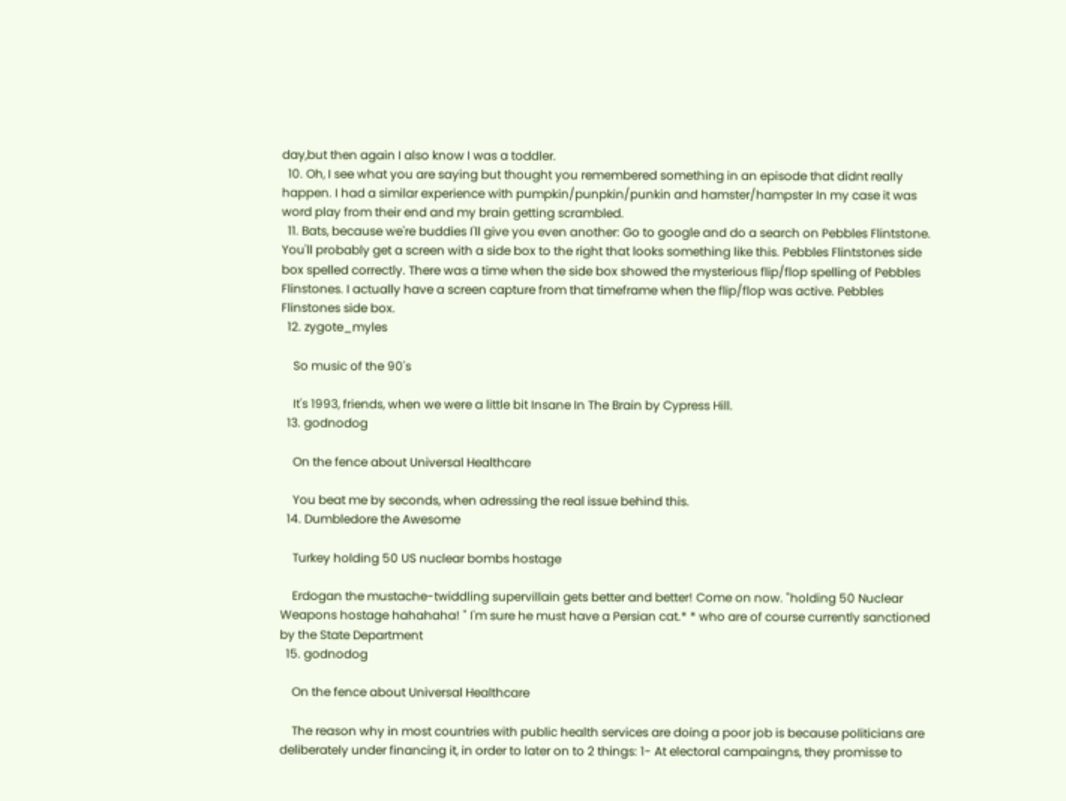day,but then again I also know I was a toddler.
  10. Oh, I see what you are saying but thought you remembered something in an episode that didnt really happen. I had a similar experience with pumpkin/punpkin/punkin and hamster/hampster In my case it was word play from their end and my brain getting scrambled.
  11. Bats, because we're buddies I'll give you even another: Go to google and do a search on Pebbles Flintstone. You'll probably get a screen with a side box to the right that looks something like this. Pebbles Flintstones side box spelled correctly. There was a time when the side box showed the mysterious flip/flop spelling of Pebbles Flinstones. I actually have a screen capture from that timeframe when the flip/flop was active. Pebbles Flinstones side box.
  12. zygote_myles

    So music of the 90's

    It's 1993, friends, when we were a little bit Insane In The Brain by Cypress Hill.
  13. godnodog

    On the fence about Universal Healthcare

    You beat me by seconds, when adressing the real issue behind this.
  14. Dumbledore the Awesome

    Turkey holding 50 US nuclear bombs hostage

    Erdogan the mustache-twiddling supervillain gets better and better! Come on now. "holding 50 Nuclear Weapons hostage hahahaha! " I'm sure he must have a Persian cat.* * who are of course currently sanctioned by the State Department
  15. godnodog

    On the fence about Universal Healthcare

    The reason why in most countries with public health services are doing a poor job is because politicians are deliberately under financing it, in order to later on to 2 things: 1- At electoral campaingns, they promisse to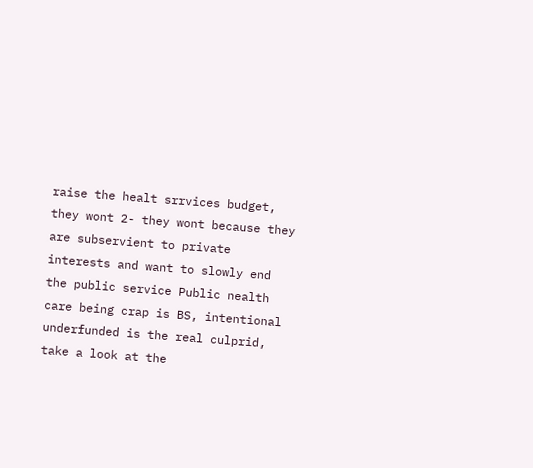raise the healt srrvices budget, they wont 2- they wont because they are subservient to private interests and want to slowly end the public service Public nealth care being crap is BS, intentional underfunded is the real culprid, take a look at the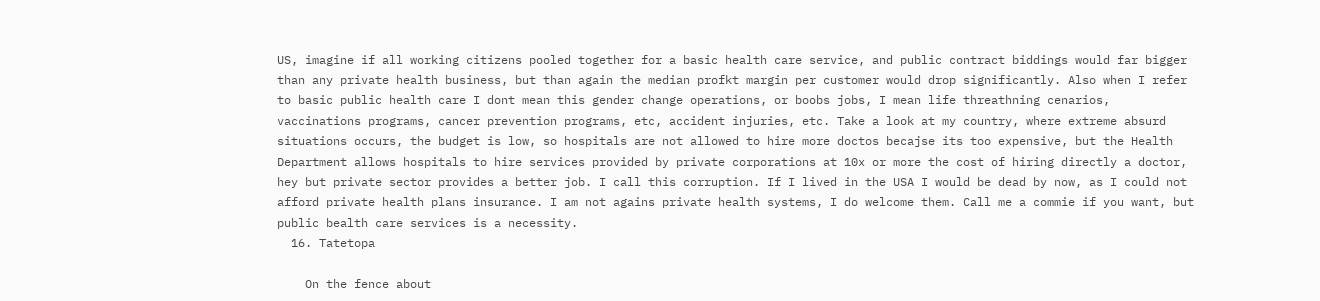US, imagine if all working citizens pooled together for a basic health care service, and public contract biddings would far bigger than any private health business, but than again the median profkt margin per customer would drop significantly. Also when I refer to basic public health care I dont mean this gender change operations, or boobs jobs, I mean life threathning cenarios, vaccinations programs, cancer prevention programs, etc, accident injuries, etc. Take a look at my country, where extreme absurd situations occurs, the budget is low, so hospitals are not allowed to hire more doctos becajse its too expensive, but the Health Department allows hospitals to hire services provided by private corporations at 10x or more the cost of hiring directly a doctor, hey but private sector provides a better job. I call this corruption. If I lived in the USA I would be dead by now, as I could not afford private health plans insurance. I am not agains private health systems, I do welcome them. Call me a commie if you want, but public bealth care services is a necessity.
  16. Tatetopa

    On the fence about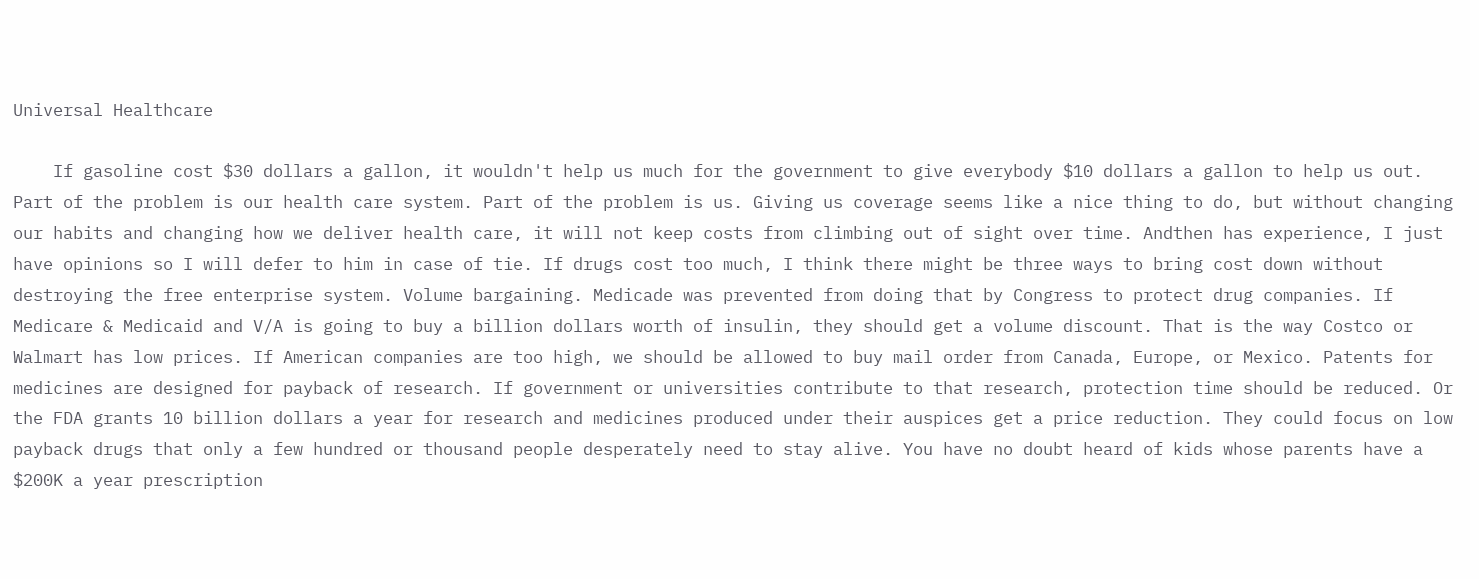Universal Healthcare

    If gasoline cost $30 dollars a gallon, it wouldn't help us much for the government to give everybody $10 dollars a gallon to help us out. Part of the problem is our health care system. Part of the problem is us. Giving us coverage seems like a nice thing to do, but without changing our habits and changing how we deliver health care, it will not keep costs from climbing out of sight over time. Andthen has experience, I just have opinions so I will defer to him in case of tie. If drugs cost too much, I think there might be three ways to bring cost down without destroying the free enterprise system. Volume bargaining. Medicade was prevented from doing that by Congress to protect drug companies. If Medicare & Medicaid and V/A is going to buy a billion dollars worth of insulin, they should get a volume discount. That is the way Costco or Walmart has low prices. If American companies are too high, we should be allowed to buy mail order from Canada, Europe, or Mexico. Patents for medicines are designed for payback of research. If government or universities contribute to that research, protection time should be reduced. Or the FDA grants 10 billion dollars a year for research and medicines produced under their auspices get a price reduction. They could focus on low payback drugs that only a few hundred or thousand people desperately need to stay alive. You have no doubt heard of kids whose parents have a $200K a year prescription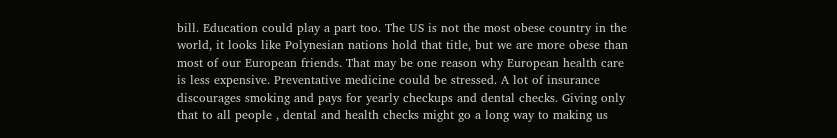bill. Education could play a part too. The US is not the most obese country in the world, it looks like Polynesian nations hold that title, but we are more obese than most of our European friends. That may be one reason why European health care is less expensive. Preventative medicine could be stressed. A lot of insurance discourages smoking and pays for yearly checkups and dental checks. Giving only that to all people , dental and health checks might go a long way to making us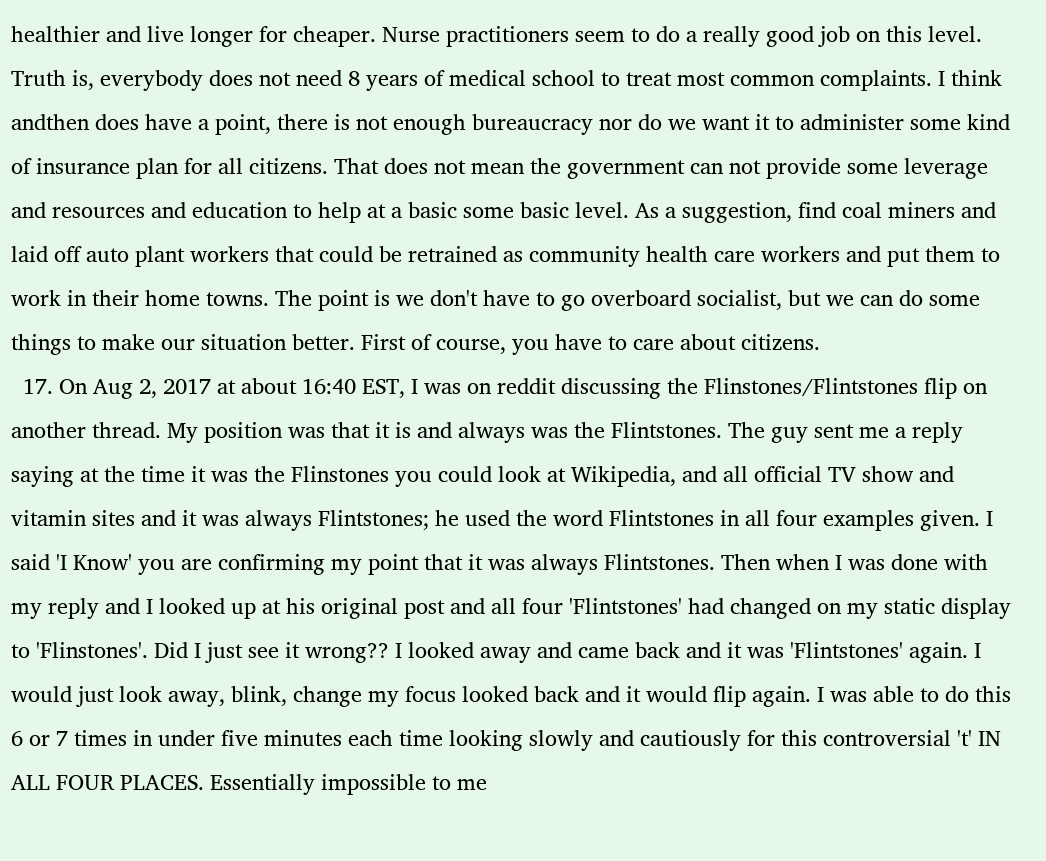healthier and live longer for cheaper. Nurse practitioners seem to do a really good job on this level. Truth is, everybody does not need 8 years of medical school to treat most common complaints. I think andthen does have a point, there is not enough bureaucracy nor do we want it to administer some kind of insurance plan for all citizens. That does not mean the government can not provide some leverage and resources and education to help at a basic some basic level. As a suggestion, find coal miners and laid off auto plant workers that could be retrained as community health care workers and put them to work in their home towns. The point is we don't have to go overboard socialist, but we can do some things to make our situation better. First of course, you have to care about citizens.
  17. On Aug 2, 2017 at about 16:40 EST, I was on reddit discussing the Flinstones/Flintstones flip on another thread. My position was that it is and always was the Flintstones. The guy sent me a reply saying at the time it was the Flinstones you could look at Wikipedia, and all official TV show and vitamin sites and it was always Flintstones; he used the word Flintstones in all four examples given. I said 'I Know' you are confirming my point that it was always Flintstones. Then when I was done with my reply and I looked up at his original post and all four 'Flintstones' had changed on my static display to 'Flinstones'. Did I just see it wrong?? I looked away and came back and it was 'Flintstones' again. I would just look away, blink, change my focus looked back and it would flip again. I was able to do this 6 or 7 times in under five minutes each time looking slowly and cautiously for this controversial 't' IN ALL FOUR PLACES. Essentially impossible to me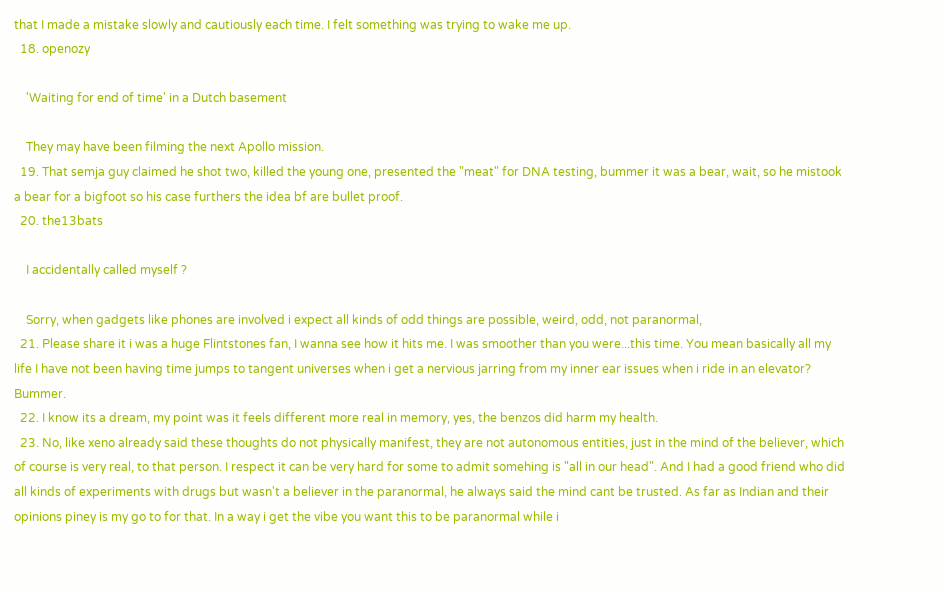that I made a mistake slowly and cautiously each time. I felt something was trying to wake me up.
  18. openozy

    'Waiting for end of time' in a Dutch basement

    They may have been filming the next Apollo mission.
  19. That semja guy claimed he shot two, killed the young one, presented the "meat" for DNA testing, bummer it was a bear, wait, so he mistook a bear for a bigfoot so his case furthers the idea bf are bullet proof.
  20. the13bats

    I accidentally called myself ?

    Sorry, when gadgets like phones are involved i expect all kinds of odd things are possible, weird, odd, not paranormal,
  21. Please share it i was a huge Flintstones fan, I wanna see how it hits me. I was smoother than you were...this time. You mean basically all my life I have not been having time jumps to tangent universes when i get a nervious jarring from my inner ear issues when i ride in an elevator? Bummer.
  22. I know its a dream, my point was it feels different more real in memory, yes, the benzos did harm my health.
  23. No, like xeno already said these thoughts do not physically manifest, they are not autonomous entities, just in the mind of the believer, which of course is very real, to that person. I respect it can be very hard for some to admit somehing is "all in our head". And I had a good friend who did all kinds of experiments with drugs but wasn't a believer in the paranormal, he always said the mind cant be trusted. As far as Indian and their opinions piney is my go to for that. In a way i get the vibe you want this to be paranormal while i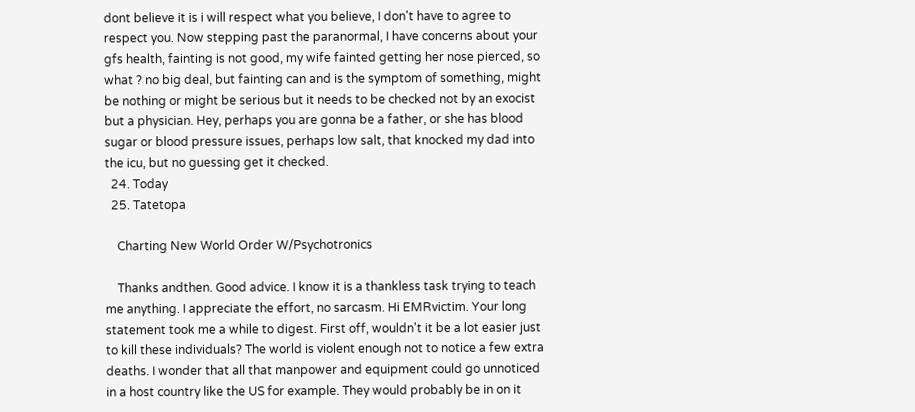dont believe it is i will respect what you believe, I don't have to agree to respect you. Now stepping past the paranormal, I have concerns about your gfs health, fainting is not good, my wife fainted getting her nose pierced, so what ? no big deal, but fainting can and is the symptom of something, might be nothing or might be serious but it needs to be checked not by an exocist but a physician. Hey, perhaps you are gonna be a father, or she has blood sugar or blood pressure issues, perhaps low salt, that knocked my dad into the icu, but no guessing get it checked.
  24. Today
  25. Tatetopa

    Charting New World Order W/Psychotronics

    Thanks andthen. Good advice. I know it is a thankless task trying to teach me anything. I appreciate the effort, no sarcasm. Hi EMRvictim. Your long statement took me a while to digest. First off, wouldn't it be a lot easier just to kill these individuals? The world is violent enough not to notice a few extra deaths. I wonder that all that manpower and equipment could go unnoticed in a host country like the US for example. They would probably be in on it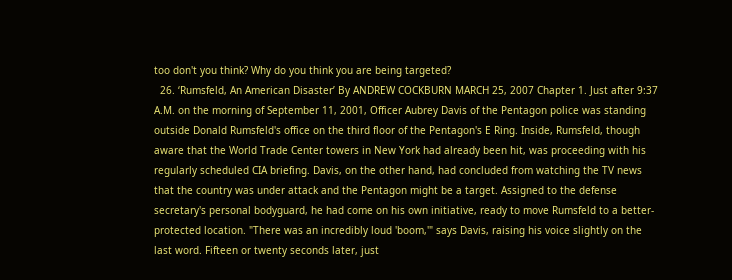too don't you think? Why do you think you are being targeted?
  26. ‘Rumsfeld, An American Disaster’ By ANDREW COCKBURN MARCH 25, 2007 Chapter 1. Just after 9:37 A.M. on the morning of September 11, 2001, Officer Aubrey Davis of the Pentagon police was standing outside Donald Rumsfeld's office on the third floor of the Pentagon's E Ring. Inside, Rumsfeld, though aware that the World Trade Center towers in New York had already been hit, was proceeding with his regularly scheduled CIA briefing. Davis, on the other hand, had concluded from watching the TV news that the country was under attack and the Pentagon might be a target. Assigned to the defense secretary's personal bodyguard, he had come on his own initiative, ready to move Rumsfeld to a better-protected location. "There was an incredibly loud 'boom,'" says Davis, raising his voice slightly on the last word. Fifteen or twenty seconds later, just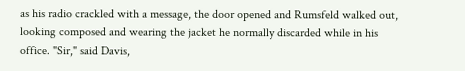as his radio crackled with a message, the door opened and Rumsfeld walked out, looking composed and wearing the jacket he normally discarded while in his office. "Sir," said Davis,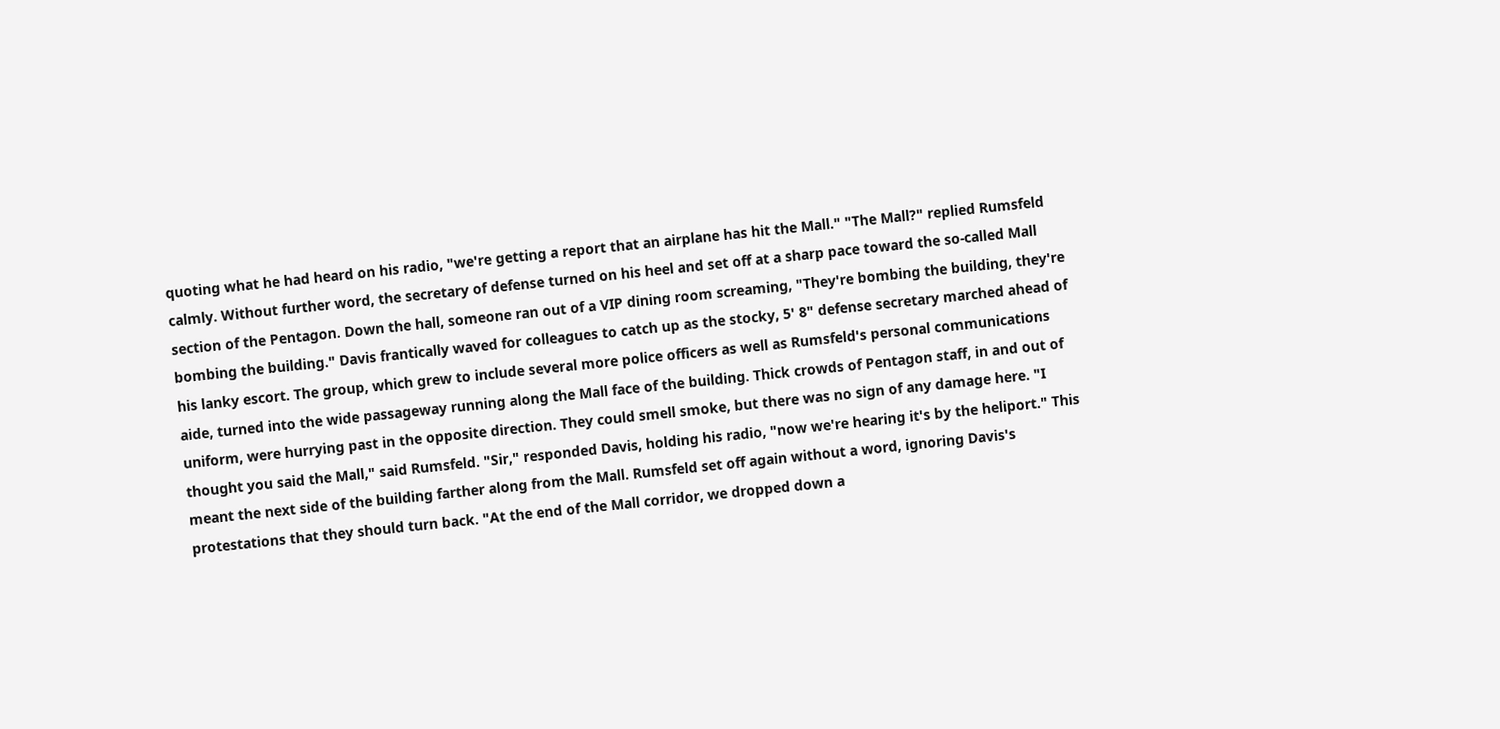quoting what he had heard on his radio, "we're getting a report that an airplane has hit the Mall." "The Mall?" replied Rumsfeld calmly. Without further word, the secretary of defense turned on his heel and set off at a sharp pace toward the so-called Mall section of the Pentagon. Down the hall, someone ran out of a VIP dining room screaming, "They're bombing the building, they're bombing the building." Davis frantically waved for colleagues to catch up as the stocky, 5' 8" defense secretary marched ahead of his lanky escort. The group, which grew to include several more police officers as well as Rumsfeld's personal communications aide, turned into the wide passageway running along the Mall face of the building. Thick crowds of Pentagon staff, in and out of uniform, were hurrying past in the opposite direction. They could smell smoke, but there was no sign of any damage here. "I thought you said the Mall," said Rumsfeld. "Sir," responded Davis, holding his radio, "now we're hearing it's by the heliport." This meant the next side of the building farther along from the Mall. Rumsfeld set off again without a word, ignoring Davis's protestations that they should turn back. "At the end of the Mall corridor, we dropped down a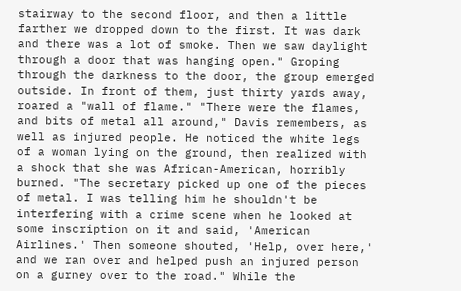stairway to the second floor, and then a little farther we dropped down to the first. It was dark and there was a lot of smoke. Then we saw daylight through a door that was hanging open." Groping through the darkness to the door, the group emerged outside. In front of them, just thirty yards away, roared a "wall of flame." "There were the flames, and bits of metal all around," Davis remembers, as well as injured people. He noticed the white legs of a woman lying on the ground, then realized with a shock that she was African-American, horribly burned. "The secretary picked up one of the pieces of metal. I was telling him he shouldn't be interfering with a crime scene when he looked at some inscription on it and said, 'American Airlines.' Then someone shouted, 'Help, over here,' and we ran over and helped push an injured person on a gurney over to the road." While the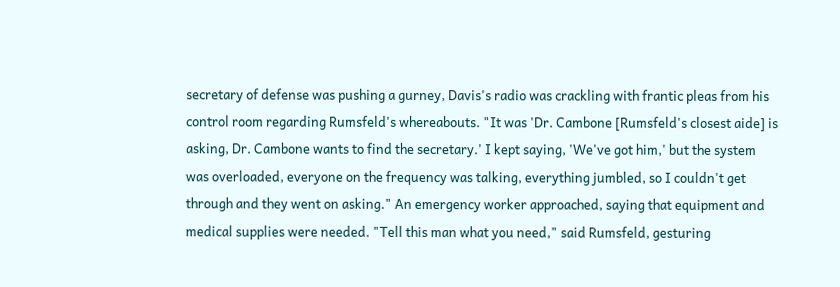secretary of defense was pushing a gurney, Davis's radio was crackling with frantic pleas from his control room regarding Rumsfeld's whereabouts. "It was 'Dr. Cambone [Rumsfeld's closest aide] is asking, Dr. Cambone wants to find the secretary.' I kept saying, 'We've got him,' but the system was overloaded, everyone on the frequency was talking, everything jumbled, so I couldn't get through and they went on asking." An emergency worker approached, saying that equipment and medical supplies were needed. "Tell this man what you need," said Rumsfeld, gesturing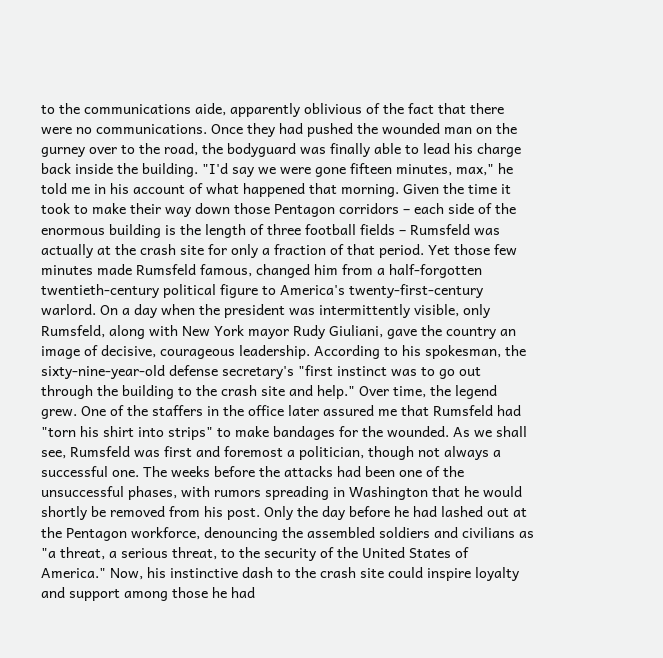to the communications aide, apparently oblivious of the fact that there were no communications. Once they had pushed the wounded man on the gurney over to the road, the bodyguard was finally able to lead his charge back inside the building. "I'd say we were gone fifteen minutes, max," he told me in his account of what happened that morning. Given the time it took to make their way down those Pentagon corridors – each side of the enormous building is the length of three football fields – Rumsfeld was actually at the crash site for only a fraction of that period. Yet those few minutes made Rumsfeld famous, changed him from a half-forgotten twentieth-century political figure to America's twenty-first-century warlord. On a day when the president was intermittently visible, only Rumsfeld, along with New York mayor Rudy Giuliani, gave the country an image of decisive, courageous leadership. According to his spokesman, the sixty-nine-year-old defense secretary's "first instinct was to go out through the building to the crash site and help." Over time, the legend grew. One of the staffers in the office later assured me that Rumsfeld had "torn his shirt into strips" to make bandages for the wounded. As we shall see, Rumsfeld was first and foremost a politician, though not always a successful one. The weeks before the attacks had been one of the unsuccessful phases, with rumors spreading in Washington that he would shortly be removed from his post. Only the day before he had lashed out at the Pentagon workforce, denouncing the assembled soldiers and civilians as "a threat, a serious threat, to the security of the United States of America." Now, his instinctive dash to the crash site could inspire loyalty and support among those he had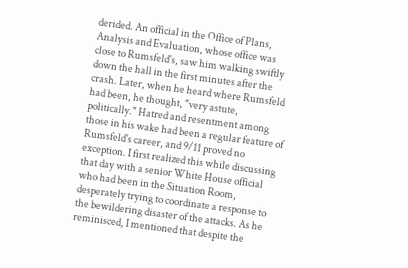derided. An official in the Office of Plans, Analysis and Evaluation, whose office was close to Rumsfeld's, saw him walking swiftly down the hall in the first minutes after the crash. Later, when he heard where Rumsfeld had been, he thought, "very astute, politically." Hatred and resentment among those in his wake had been a regular feature of Rumsfeld's career, and 9/11 proved no exception. I first realized this while discussing that day with a senior White House official who had been in the Situation Room, desperately trying to coordinate a response to the bewildering disaster of the attacks. As he reminisced, I mentioned that despite the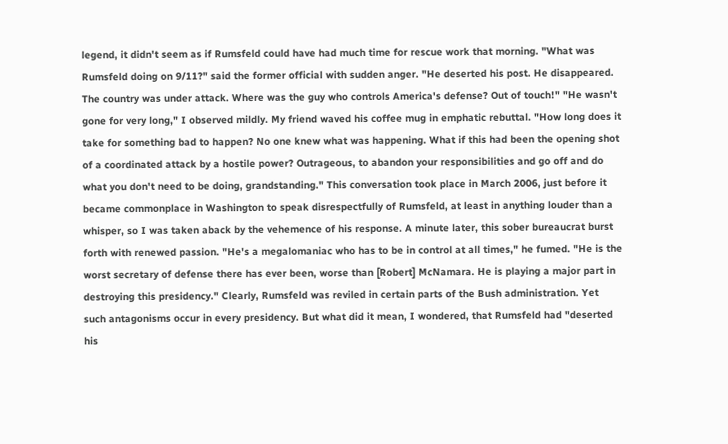legend, it didn't seem as if Rumsfeld could have had much time for rescue work that morning. "What was Rumsfeld doing on 9/11?" said the former official with sudden anger. "He deserted his post. He disappeared. The country was under attack. Where was the guy who controls America's defense? Out of touch!" "He wasn't gone for very long," I observed mildly. My friend waved his coffee mug in emphatic rebuttal. "How long does it take for something bad to happen? No one knew what was happening. What if this had been the opening shot of a coordinated attack by a hostile power? Outrageous, to abandon your responsibilities and go off and do what you don't need to be doing, grandstanding." This conversation took place in March 2006, just before it became commonplace in Washington to speak disrespectfully of Rumsfeld, at least in anything louder than a whisper, so I was taken aback by the vehemence of his response. A minute later, this sober bureaucrat burst forth with renewed passion. "He's a megalomaniac who has to be in control at all times," he fumed. "He is the worst secretary of defense there has ever been, worse than [Robert] McNamara. He is playing a major part in destroying this presidency." Clearly, Rumsfeld was reviled in certain parts of the Bush administration. Yet such antagonisms occur in every presidency. But what did it mean, I wondered, that Rumsfeld had "deserted his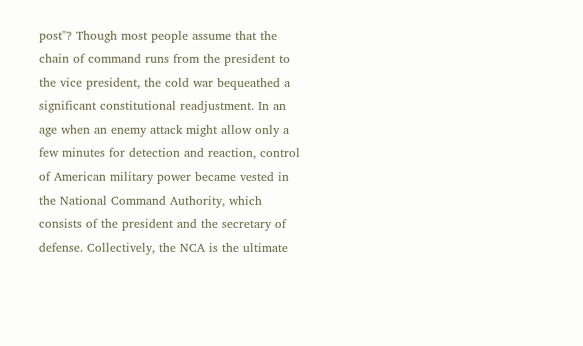post"? Though most people assume that the chain of command runs from the president to the vice president, the cold war bequeathed a significant constitutional readjustment. In an age when an enemy attack might allow only a few minutes for detection and reaction, control of American military power became vested in the National Command Authority, which consists of the president and the secretary of defense. Collectively, the NCA is the ultimate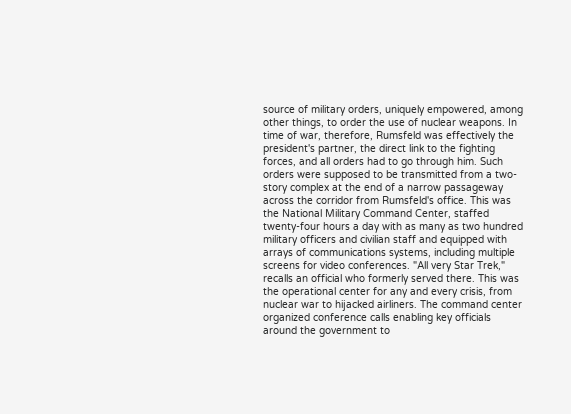source of military orders, uniquely empowered, among other things, to order the use of nuclear weapons. In time of war, therefore, Rumsfeld was effectively the president's partner, the direct link to the fighting forces, and all orders had to go through him. Such orders were supposed to be transmitted from a two-story complex at the end of a narrow passageway across the corridor from Rumsfeld's office. This was the National Military Command Center, staffed twenty-four hours a day with as many as two hundred military officers and civilian staff and equipped with arrays of communications systems, including multiple screens for video conferences. "All very Star Trek," recalls an official who formerly served there. This was the operational center for any and every crisis, from nuclear war to hijacked airliners. The command center organized conference calls enabling key officials around the government to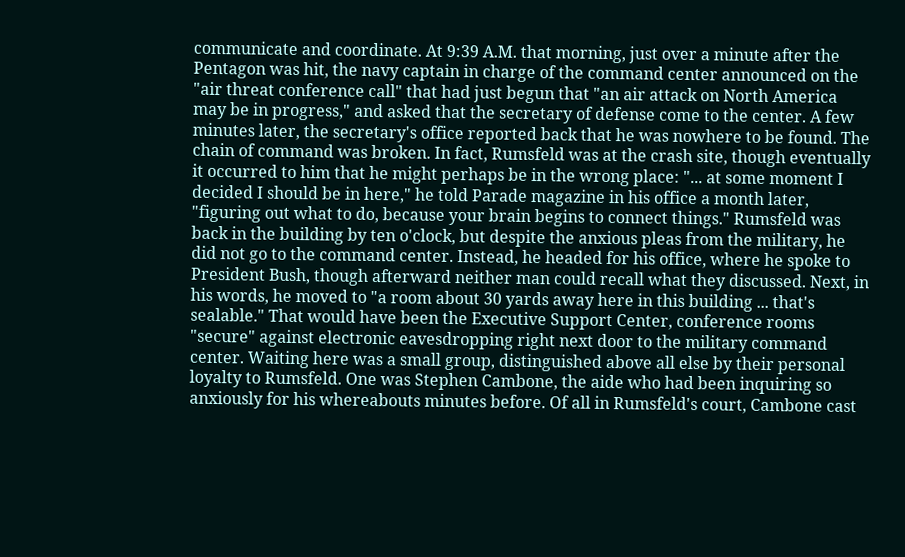communicate and coordinate. At 9:39 A.M. that morning, just over a minute after the Pentagon was hit, the navy captain in charge of the command center announced on the "air threat conference call" that had just begun that "an air attack on North America may be in progress," and asked that the secretary of defense come to the center. A few minutes later, the secretary's office reported back that he was nowhere to be found. The chain of command was broken. In fact, Rumsfeld was at the crash site, though eventually it occurred to him that he might perhaps be in the wrong place: "... at some moment I decided I should be in here," he told Parade magazine in his office a month later, "figuring out what to do, because your brain begins to connect things." Rumsfeld was back in the building by ten o'clock, but despite the anxious pleas from the military, he did not go to the command center. Instead, he headed for his office, where he spoke to President Bush, though afterward neither man could recall what they discussed. Next, in his words, he moved to "a room about 30 yards away here in this building ... that's sealable." That would have been the Executive Support Center, conference rooms "secure" against electronic eavesdropping right next door to the military command center. Waiting here was a small group, distinguished above all else by their personal loyalty to Rumsfeld. One was Stephen Cambone, the aide who had been inquiring so anxiously for his whereabouts minutes before. Of all in Rumsfeld's court, Cambone cast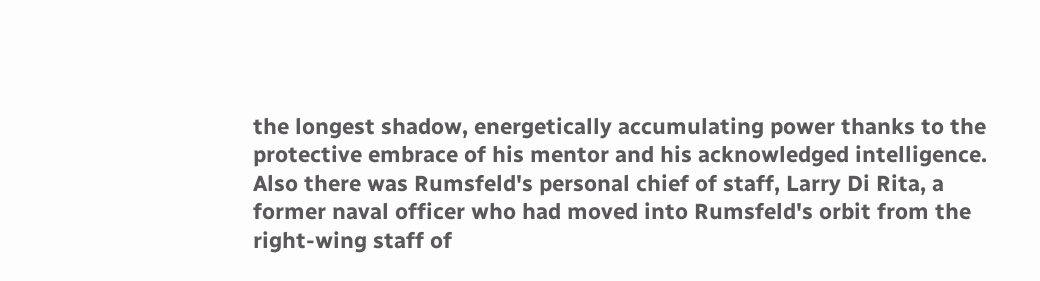the longest shadow, energetically accumulating power thanks to the protective embrace of his mentor and his acknowledged intelligence. Also there was Rumsfeld's personal chief of staff, Larry Di Rita, a former naval officer who had moved into Rumsfeld's orbit from the right-wing staff of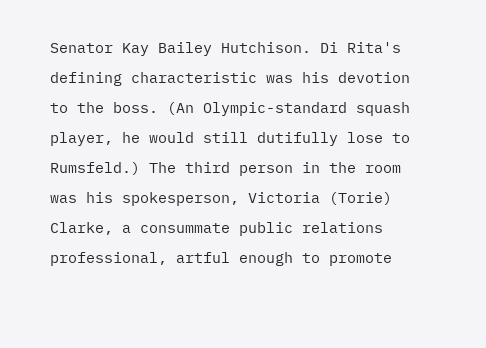Senator Kay Bailey Hutchison. Di Rita's defining characteristic was his devotion to the boss. (An Olympic-standard squash player, he would still dutifully lose to Rumsfeld.) The third person in the room was his spokesperson, Victoria (Torie) Clarke, a consummate public relations professional, artful enough to promote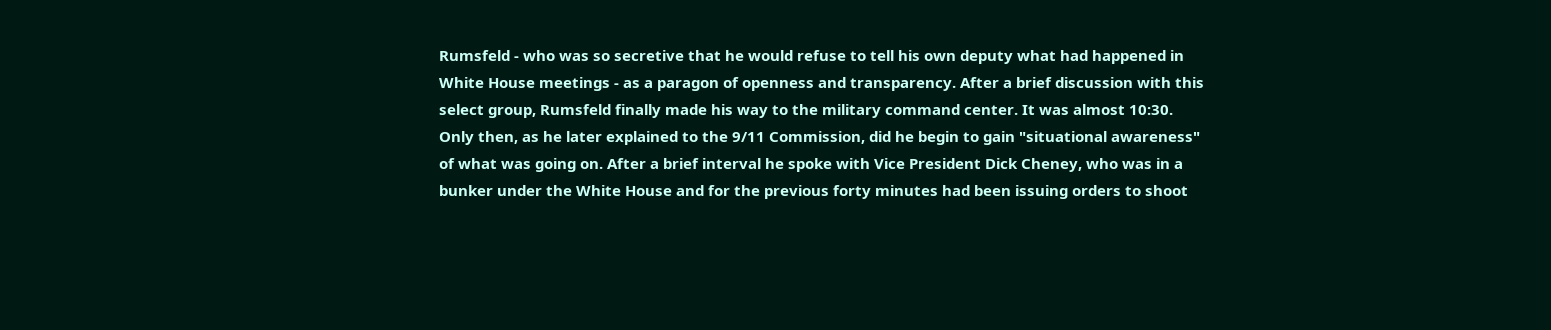Rumsfeld - who was so secretive that he would refuse to tell his own deputy what had happened in White House meetings - as a paragon of openness and transparency. After a brief discussion with this select group, Rumsfeld finally made his way to the military command center. It was almost 10:30. Only then, as he later explained to the 9/11 Commission, did he begin to gain "situational awareness" of what was going on. After a brief interval he spoke with Vice President Dick Cheney, who was in a bunker under the White House and for the previous forty minutes had been issuing orders to shoot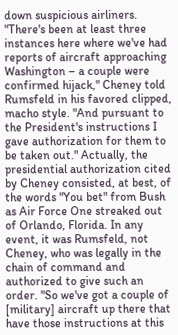down suspicious airliners. "There's been at least three instances here where we've had reports of aircraft approaching Washington – a couple were confirmed hijack," Cheney told Rumsfeld in his favored clipped, macho style. "And pursuant to the President's instructions I gave authorization for them to be taken out." Actually, the presidential authorization cited by Cheney consisted, at best, of the words "You bet" from Bush as Air Force One streaked out of Orlando, Florida. In any event, it was Rumsfeld, not Cheney, who was legally in the chain of command and authorized to give such an order. "So we've got a couple of [military] aircraft up there that have those instructions at this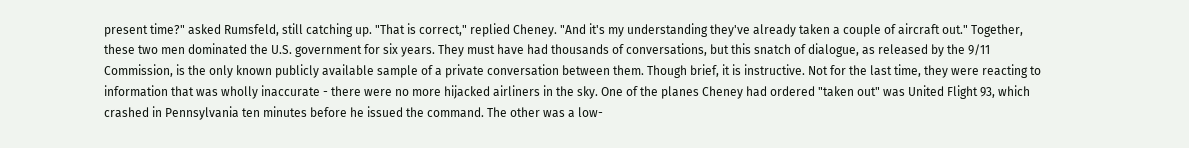present time?" asked Rumsfeld, still catching up. "That is correct," replied Cheney. "And it's my understanding they've already taken a couple of aircraft out." Together, these two men dominated the U.S. government for six years. They must have had thousands of conversations, but this snatch of dialogue, as released by the 9/11 Commission, is the only known publicly available sample of a private conversation between them. Though brief, it is instructive. Not for the last time, they were reacting to information that was wholly inaccurate - there were no more hijacked airliners in the sky. One of the planes Cheney had ordered "taken out" was United Flight 93, which crashed in Pennsylvania ten minutes before he issued the command. The other was a low-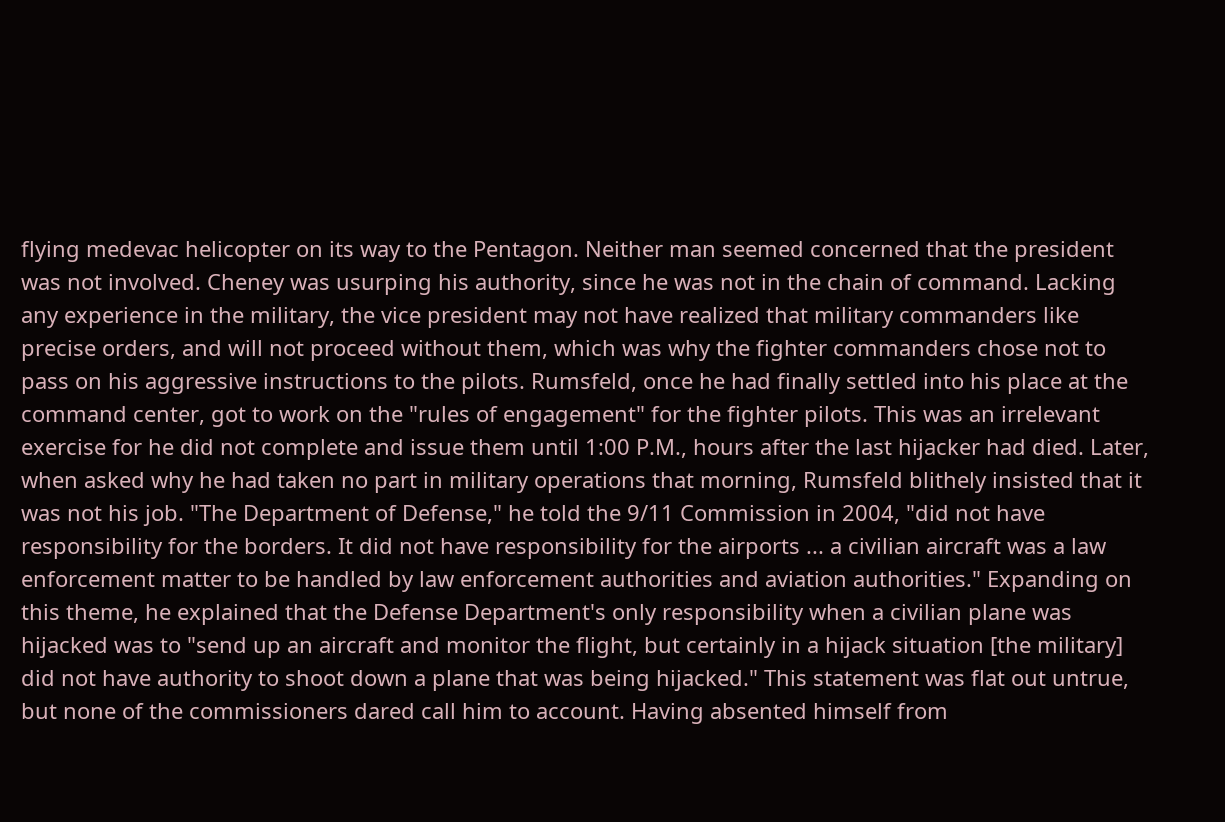flying medevac helicopter on its way to the Pentagon. Neither man seemed concerned that the president was not involved. Cheney was usurping his authority, since he was not in the chain of command. Lacking any experience in the military, the vice president may not have realized that military commanders like precise orders, and will not proceed without them, which was why the fighter commanders chose not to pass on his aggressive instructions to the pilots. Rumsfeld, once he had finally settled into his place at the command center, got to work on the "rules of engagement" for the fighter pilots. This was an irrelevant exercise for he did not complete and issue them until 1:00 P.M., hours after the last hijacker had died. Later, when asked why he had taken no part in military operations that morning, Rumsfeld blithely insisted that it was not his job. "The Department of Defense," he told the 9/11 Commission in 2004, "did not have responsibility for the borders. It did not have responsibility for the airports ... a civilian aircraft was a law enforcement matter to be handled by law enforcement authorities and aviation authorities." Expanding on this theme, he explained that the Defense Department's only responsibility when a civilian plane was hijacked was to "send up an aircraft and monitor the flight, but certainly in a hijack situation [the military] did not have authority to shoot down a plane that was being hijacked." This statement was flat out untrue, but none of the commissioners dared call him to account. Having absented himself from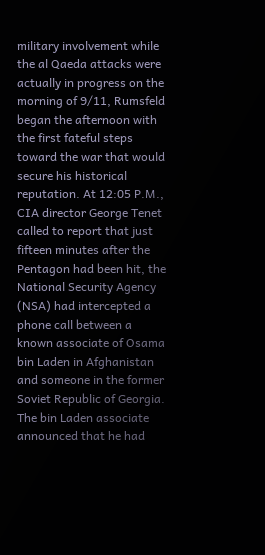military involvement while the al Qaeda attacks were actually in progress on the morning of 9/11, Rumsfeld began the afternoon with the first fateful steps toward the war that would secure his historical reputation. At 12:05 P.M., CIA director George Tenet called to report that just fifteen minutes after the Pentagon had been hit, the National Security Agency (NSA) had intercepted a phone call between a known associate of Osama bin Laden in Afghanistan and someone in the former Soviet Republic of Georgia. The bin Laden associate announced that he had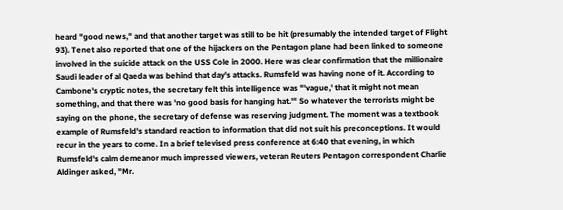heard "good news," and that another target was still to be hit (presumably the intended target of Flight 93). Tenet also reported that one of the hijackers on the Pentagon plane had been linked to someone involved in the suicide attack on the USS Cole in 2000. Here was clear confirmation that the millionaire Saudi leader of al Qaeda was behind that day's attacks. Rumsfeld was having none of it. According to Cambone's cryptic notes, the secretary felt this intelligence was "'vague,' that it might not mean something, and that there was 'no good basis for hanging hat.'" So whatever the terrorists might be saying on the phone, the secretary of defense was reserving judgment. The moment was a textbook example of Rumsfeld's standard reaction to information that did not suit his preconceptions. It would recur in the years to come. In a brief televised press conference at 6:40 that evening, in which Rumsfeld's calm demeanor much impressed viewers, veteran Reuters Pentagon correspondent Charlie Aldinger asked, "Mr.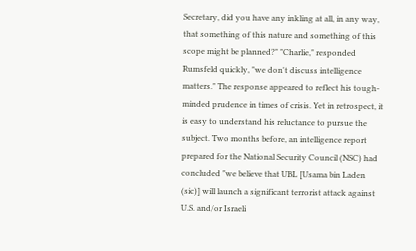Secretary, did you have any inkling at all, in any way, that something of this nature and something of this scope might be planned?" "Charlie," responded Rumsfeld quickly, "we don't discuss intelligence matters." The response appeared to reflect his tough-minded prudence in times of crisis. Yet in retrospect, it is easy to understand his reluctance to pursue the subject. Two months before, an intelligence report prepared for the National Security Council (NSC) had concluded "we believe that UBL [Usama bin Laden (sic)] will launch a significant terrorist attack against U.S. and/or Israeli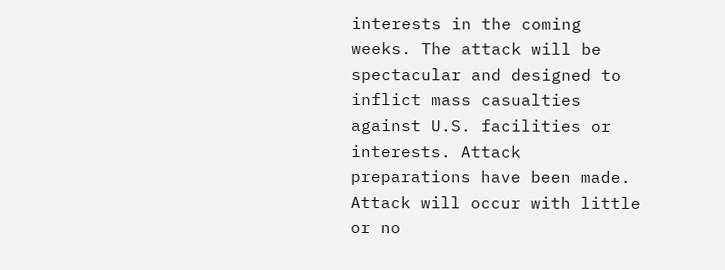interests in the coming weeks. The attack will be spectacular and designed to inflict mass casualties against U.S. facilities or interests. Attack preparations have been made. Attack will occur with little or no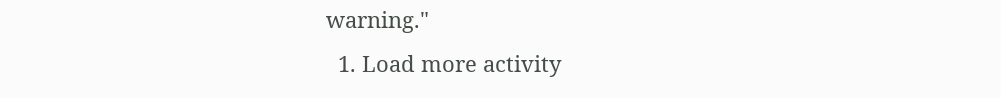warning."
  1. Load more activity